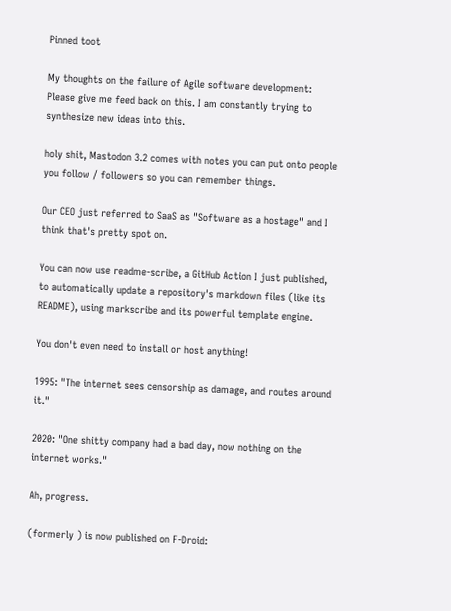Pinned toot

My thoughts on the failure of Agile software development:
Please give me feed back on this. I am constantly trying to synthesize new ideas into this.

holy shit, Mastodon 3.2 comes with notes you can put onto people you follow / followers so you can remember things.

Our CEO just referred to SaaS as "Software as a hostage" and I think that's pretty spot on.

You can now use readme-scribe, a GitHub Action I just published, to automatically update a repository's markdown files (like its README), using markscribe and its powerful template engine.

You don't even need to install or host anything!

1995: "The internet sees censorship as damage, and routes around it."

2020: "One shitty company had a bad day, now nothing on the internet works."

Ah, progress.

(formerly ) is now published on F-Droid: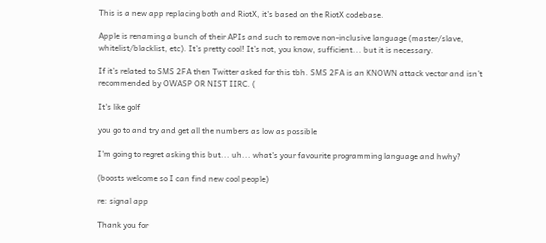This is a new app replacing both and RiotX, it's based on the RiotX codebase.

Apple is renaming a bunch of their APIs and such to remove non-inclusive language (master/slave, whitelist/blacklist, etc). It’s pretty cool! It’s not, you know, sufficient... but it is necessary.

If it’s related to SMS 2FA then Twitter asked for this tbh. SMS 2FA is an KNOWN attack vector and isn’t recommended by OWASP OR NIST IIRC. (

It's like golf

you go to and try and get all the numbers as low as possible

I'm going to regret asking this but... uh... what's your favourite programming language and hwhy?

(boosts welcome so I can find new cool people)

re: signal app

Thank you for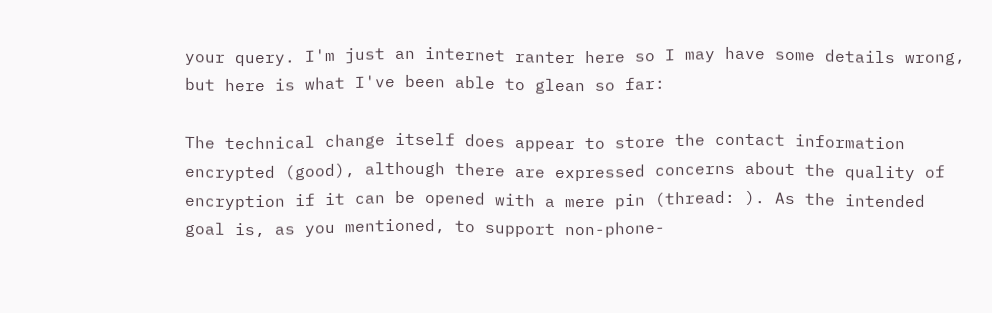your query. I'm just an internet ranter here so I may have some details wrong, but here is what I've been able to glean so far:

The technical change itself does appear to store the contact information encrypted (good), although there are expressed concerns about the quality of encryption if it can be opened with a mere pin (thread: ). As the intended goal is, as you mentioned, to support non-phone-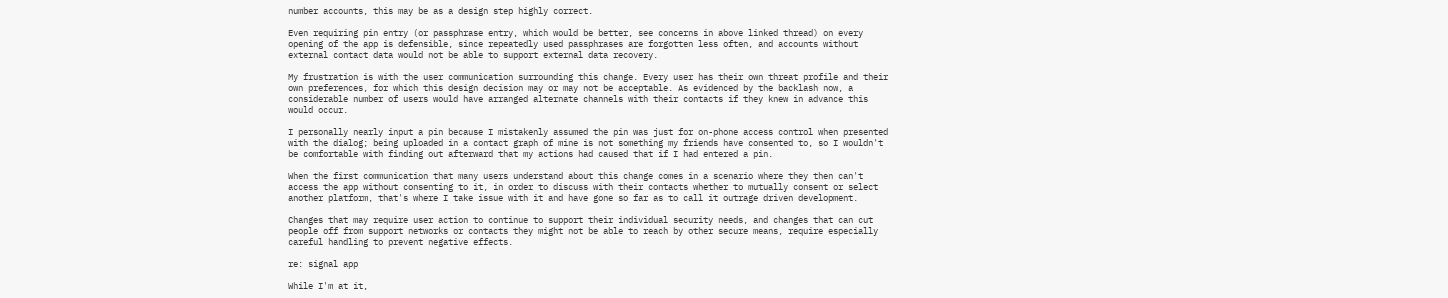number accounts, this may be as a design step highly correct.

Even requiring pin entry (or passphrase entry, which would be better, see concerns in above linked thread) on every opening of the app is defensible, since repeatedly used passphrases are forgotten less often, and accounts without external contact data would not be able to support external data recovery.

My frustration is with the user communication surrounding this change. Every user has their own threat profile and their own preferences, for which this design decision may or may not be acceptable. As evidenced by the backlash now, a considerable number of users would have arranged alternate channels with their contacts if they knew in advance this would occur.

I personally nearly input a pin because I mistakenly assumed the pin was just for on-phone access control when presented with the dialog; being uploaded in a contact graph of mine is not something my friends have consented to, so I wouldn't be comfortable with finding out afterward that my actions had caused that if I had entered a pin.

When the first communication that many users understand about this change comes in a scenario where they then can't access the app without consenting to it, in order to discuss with their contacts whether to mutually consent or select another platform, that's where I take issue with it and have gone so far as to call it outrage driven development.

Changes that may require user action to continue to support their individual security needs, and changes that can cut people off from support networks or contacts they might not be able to reach by other secure means, require especially careful handling to prevent negative effects.

re: signal app

While I'm at it,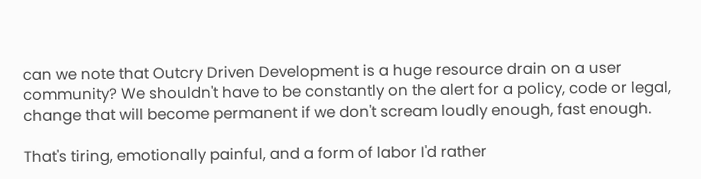can we note that Outcry Driven Development is a huge resource drain on a user community? We shouldn't have to be constantly on the alert for a policy, code or legal, change that will become permanent if we don't scream loudly enough, fast enough.

That's tiring, emotionally painful, and a form of labor I'd rather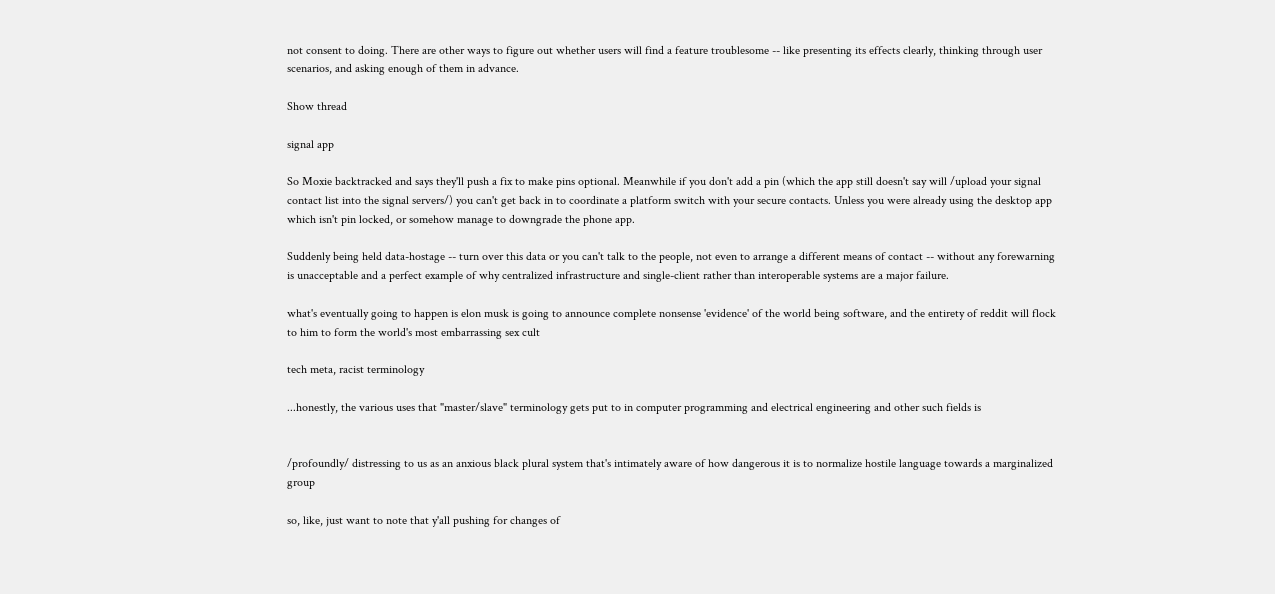not consent to doing. There are other ways to figure out whether users will find a feature troublesome -- like presenting its effects clearly, thinking through user scenarios, and asking enough of them in advance.

Show thread

signal app

So Moxie backtracked and says they'll push a fix to make pins optional. Meanwhile if you don't add a pin (which the app still doesn't say will /upload your signal contact list into the signal servers/) you can't get back in to coordinate a platform switch with your secure contacts. Unless you were already using the desktop app which isn't pin locked, or somehow manage to downgrade the phone app.

Suddenly being held data-hostage -- turn over this data or you can't talk to the people, not even to arrange a different means of contact -- without any forewarning is unacceptable and a perfect example of why centralized infrastructure and single-client rather than interoperable systems are a major failure.

what's eventually going to happen is elon musk is going to announce complete nonsense 'evidence' of the world being software, and the entirety of reddit will flock to him to form the world's most embarrassing sex cult

tech meta, racist terminology

...honestly, the various uses that "master/slave" terminology gets put to in computer programming and electrical engineering and other such fields is


/profoundly/ distressing to us as an anxious black plural system that's intimately aware of how dangerous it is to normalize hostile language towards a marginalized group

so, like, just want to note that y'all pushing for changes of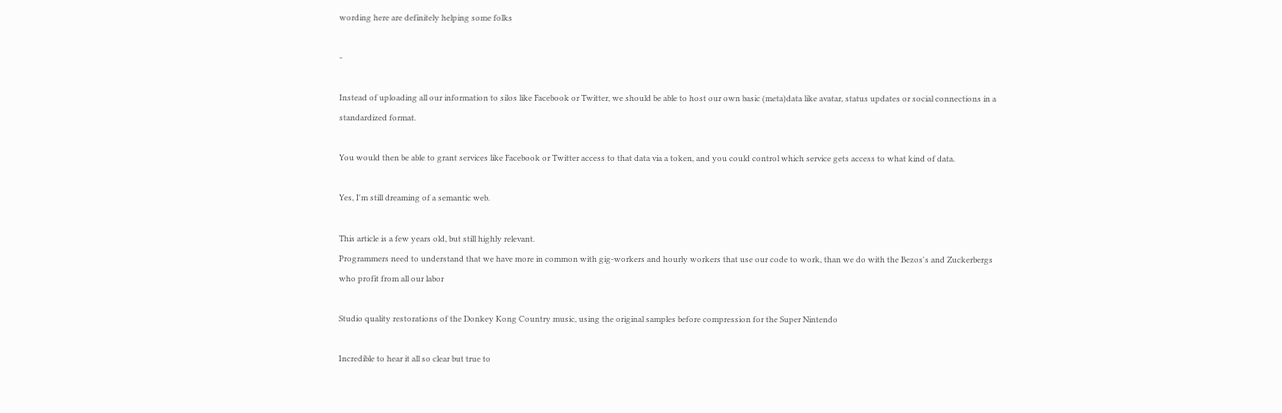wording here are definitely helping some folks

-

Instead of uploading all our information to silos like Facebook or Twitter, we should be able to host our own basic (meta)data like avatar, status updates or social connections in a standardized format.

You would then be able to grant services like Facebook or Twitter access to that data via a token, and you could control which service gets access to what kind of data.

Yes, I'm still dreaming of a semantic web.

This article is a few years old, but still highly relevant.
Programmers need to understand that we have more in common with gig-workers and hourly workers that use our code to work, than we do with the Bezos's and Zuckerbergs who profit from all our labor

Studio quality restorations of the Donkey Kong Country music, using the original samples before compression for the Super Nintendo

Incredible to hear it all so clear but true to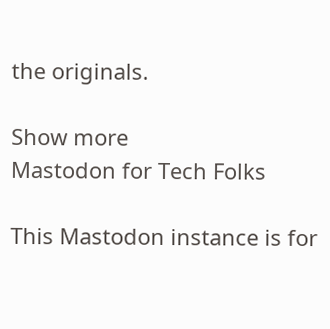the originals.

Show more
Mastodon for Tech Folks

This Mastodon instance is for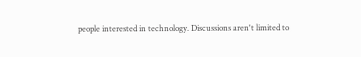people interested in technology. Discussions aren't limited to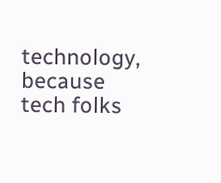technology, because tech folks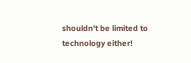shouldn't be limited to technology either!